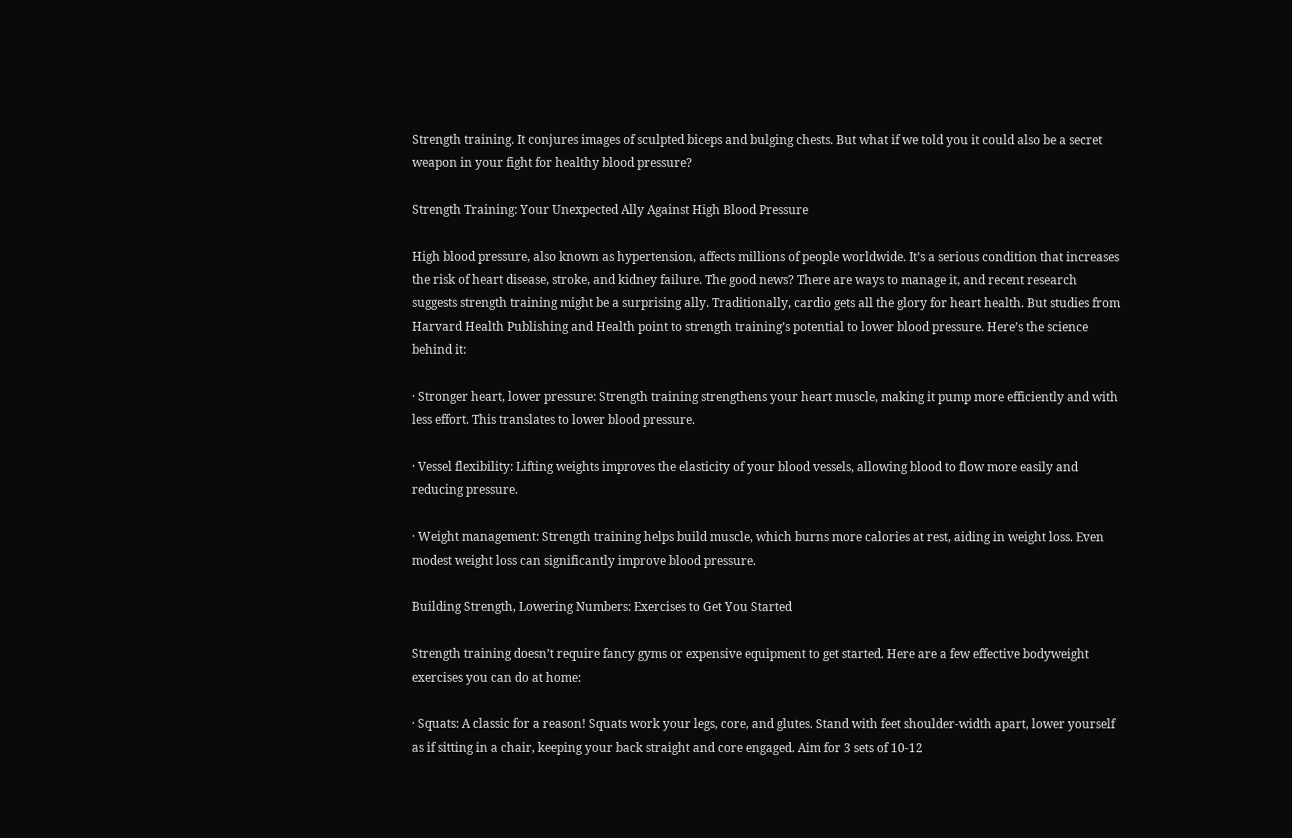Strength training. It conjures images of sculpted biceps and bulging chests. But what if we told you it could also be a secret weapon in your fight for healthy blood pressure?

Strength Training: Your Unexpected Ally Against High Blood Pressure

High blood pressure, also known as hypertension, affects millions of people worldwide. It’s a serious condition that increases the risk of heart disease, stroke, and kidney failure. The good news? There are ways to manage it, and recent research suggests strength training might be a surprising ally. Traditionally, cardio gets all the glory for heart health. But studies from Harvard Health Publishing and Health point to strength training’s potential to lower blood pressure. Here’s the science behind it:

· Stronger heart, lower pressure: Strength training strengthens your heart muscle, making it pump more efficiently and with less effort. This translates to lower blood pressure.

· Vessel flexibility: Lifting weights improves the elasticity of your blood vessels, allowing blood to flow more easily and reducing pressure.

· Weight management: Strength training helps build muscle, which burns more calories at rest, aiding in weight loss. Even modest weight loss can significantly improve blood pressure.

Building Strength, Lowering Numbers: Exercises to Get You Started

Strength training doesn’t require fancy gyms or expensive equipment to get started. Here are a few effective bodyweight exercises you can do at home:

· Squats: A classic for a reason! Squats work your legs, core, and glutes. Stand with feet shoulder-width apart, lower yourself as if sitting in a chair, keeping your back straight and core engaged. Aim for 3 sets of 10-12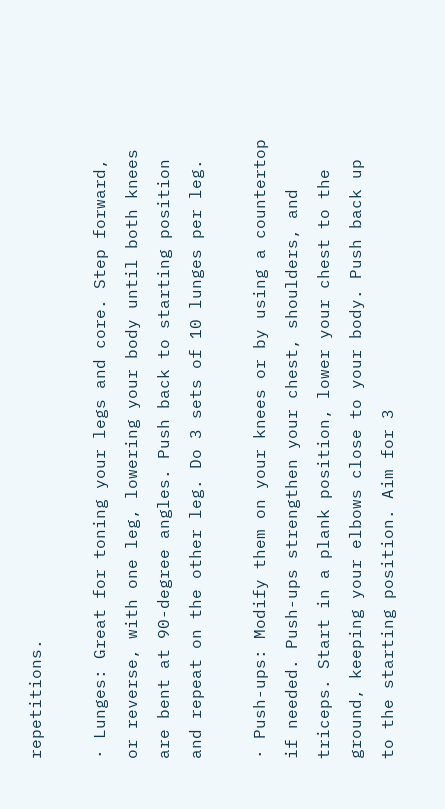repetitions.

· Lunges: Great for toning your legs and core. Step forward, or reverse, with one leg, lowering your body until both knees are bent at 90-degree angles. Push back to starting position and repeat on the other leg. Do 3 sets of 10 lunges per leg.

· Push-ups: Modify them on your knees or by using a countertop if needed. Push-ups strengthen your chest, shoulders, and triceps. Start in a plank position, lower your chest to the ground, keeping your elbows close to your body. Push back up to the starting position. Aim for 3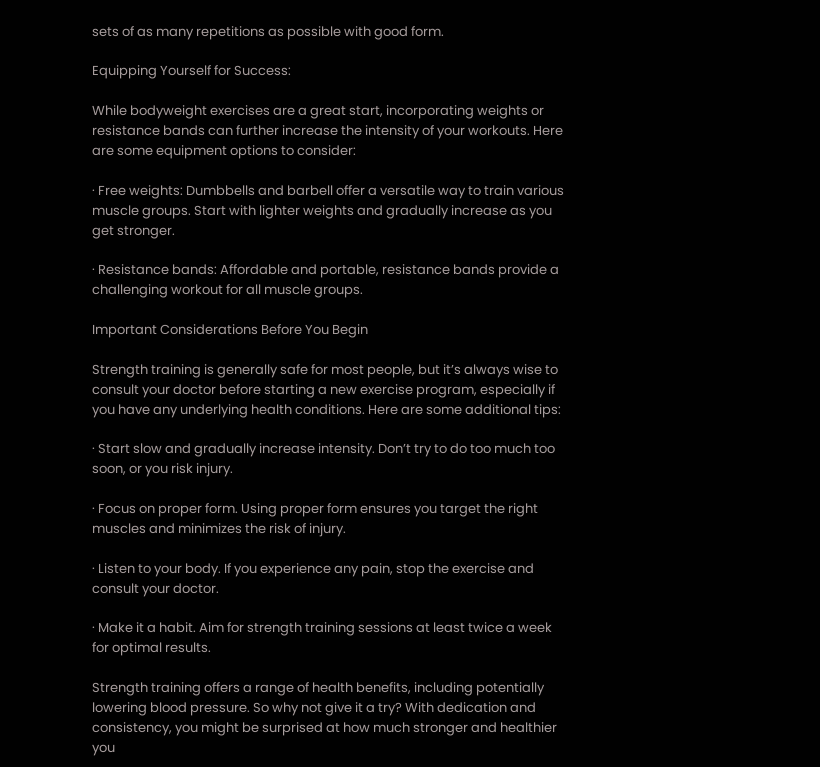sets of as many repetitions as possible with good form.

Equipping Yourself for Success:

While bodyweight exercises are a great start, incorporating weights or resistance bands can further increase the intensity of your workouts. Here are some equipment options to consider:

· Free weights: Dumbbells and barbell offer a versatile way to train various muscle groups. Start with lighter weights and gradually increase as you get stronger.

· Resistance bands: Affordable and portable, resistance bands provide a challenging workout for all muscle groups.

Important Considerations Before You Begin

Strength training is generally safe for most people, but it’s always wise to consult your doctor before starting a new exercise program, especially if you have any underlying health conditions. Here are some additional tips:

· Start slow and gradually increase intensity. Don’t try to do too much too soon, or you risk injury.

· Focus on proper form. Using proper form ensures you target the right muscles and minimizes the risk of injury.

· Listen to your body. If you experience any pain, stop the exercise and consult your doctor.

· Make it a habit. Aim for strength training sessions at least twice a week for optimal results.

Strength training offers a range of health benefits, including potentially lowering blood pressure. So why not give it a try? With dedication and consistency, you might be surprised at how much stronger and healthier you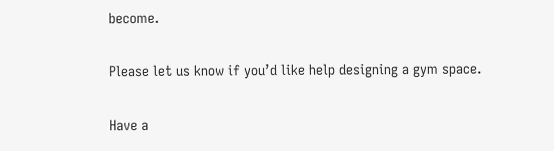become.

Please let us know if you’d like help designing a gym space.

Have a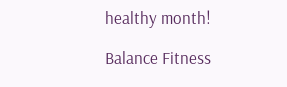healthy month!

Balance Fitness